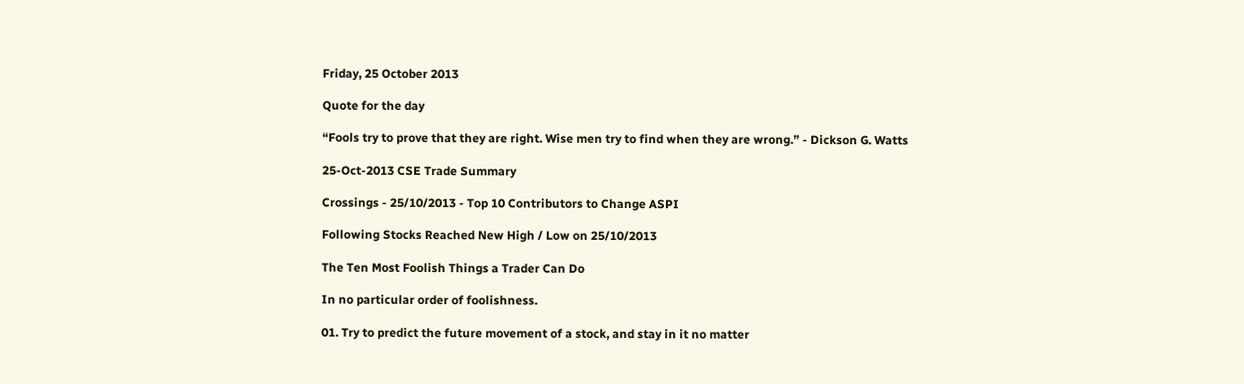Friday, 25 October 2013

Quote for the day

“Fools try to prove that they are right. Wise men try to find when they are wrong.” - Dickson G. Watts

25-Oct-2013 CSE Trade Summary

Crossings - 25/10/2013 - Top 10 Contributors to Change ASPI

Following Stocks Reached New High / Low on 25/10/2013

The Ten Most Foolish Things a Trader Can Do

In no particular order of foolishness.

01. Try to predict the future movement of a stock, and stay in it no matter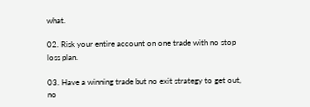what.

02. Risk your entire account on one trade with no stop loss plan.

03. Have a winning trade but no exit strategy to get out, no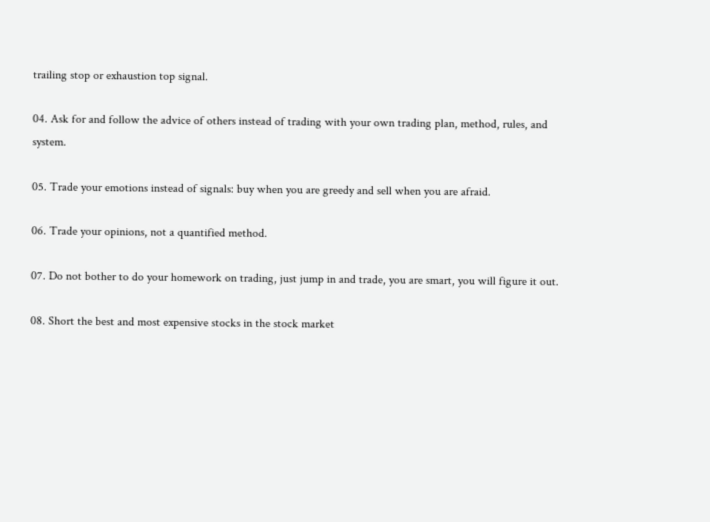trailing stop or exhaustion top signal.

04. Ask for and follow the advice of others instead of trading with your own trading plan, method, rules, and system.

05. Trade your emotions instead of signals: buy when you are greedy and sell when you are afraid.

06. Trade your opinions, not a quantified method.

07. Do not bother to do your homework on trading, just jump in and trade, you are smart, you will figure it out.

08. Short the best and most expensive stocks in the stock market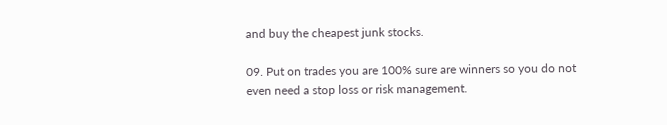and buy the cheapest junk stocks.

09. Put on trades you are 100% sure are winners so you do not even need a stop loss or risk management.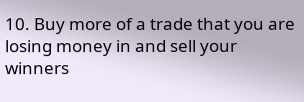10. Buy more of a trade that you are losing money in and sell your winners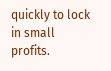quickly to lock in small profits.